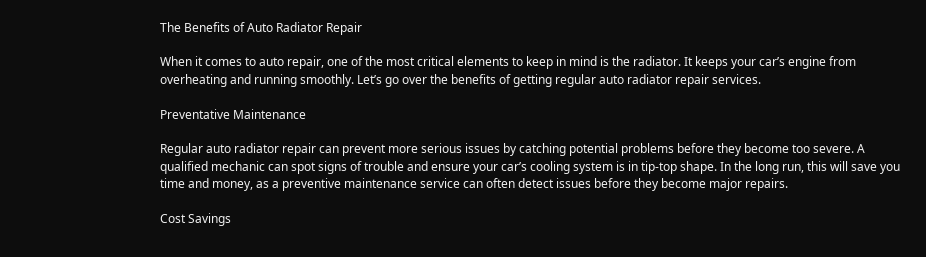The Benefits of Auto Radiator Repair

When it comes to auto repair, one of the most critical elements to keep in mind is the radiator. It keeps your car’s engine from overheating and running smoothly. Let’s go over the benefits of getting regular auto radiator repair services.

Preventative Maintenance

Regular auto radiator repair can prevent more serious issues by catching potential problems before they become too severe. A qualified mechanic can spot signs of trouble and ensure your car’s cooling system is in tip-top shape. In the long run, this will save you time and money, as a preventive maintenance service can often detect issues before they become major repairs.

Cost Savings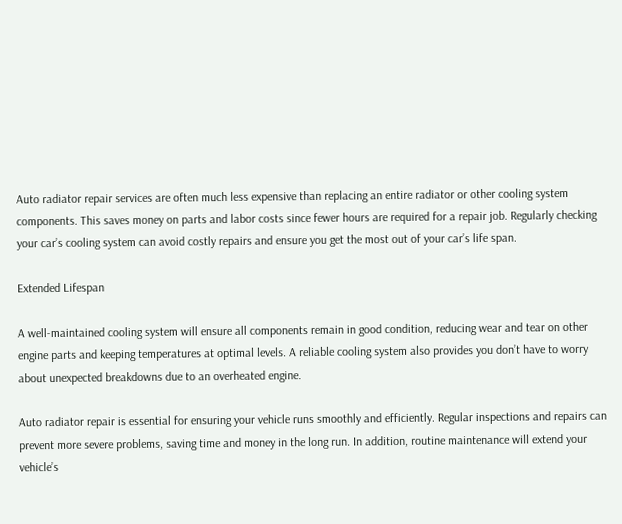Auto radiator repair services are often much less expensive than replacing an entire radiator or other cooling system components. This saves money on parts and labor costs since fewer hours are required for a repair job. Regularly checking your car’s cooling system can avoid costly repairs and ensure you get the most out of your car’s life span.

Extended Lifespan

A well-maintained cooling system will ensure all components remain in good condition, reducing wear and tear on other engine parts and keeping temperatures at optimal levels. A reliable cooling system also provides you don’t have to worry about unexpected breakdowns due to an overheated engine.

Auto radiator repair is essential for ensuring your vehicle runs smoothly and efficiently. Regular inspections and repairs can prevent more severe problems, saving time and money in the long run. In addition, routine maintenance will extend your vehicle’s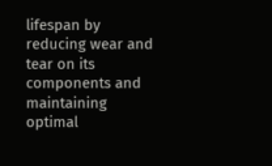lifespan by reducing wear and tear on its components and maintaining optimal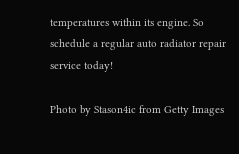temperatures within its engine. So schedule a regular auto radiator repair service today!

Photo by Stason4ic from Getty Images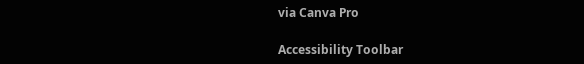via Canva Pro

Accessibility Toolbar